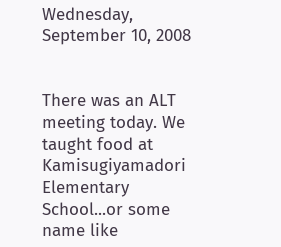Wednesday, September 10, 2008


There was an ALT meeting today. We taught food at Kamisugiyamadori Elementary School...or some name like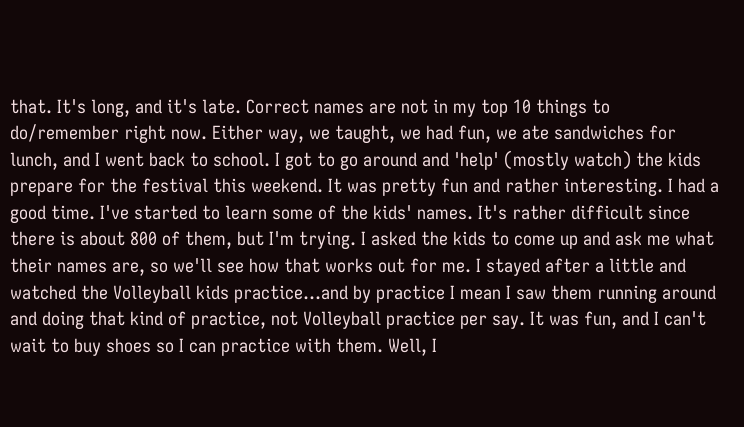that. It's long, and it's late. Correct names are not in my top 10 things to do/remember right now. Either way, we taught, we had fun, we ate sandwiches for lunch, and I went back to school. I got to go around and 'help' (mostly watch) the kids prepare for the festival this weekend. It was pretty fun and rather interesting. I had a good time. I've started to learn some of the kids' names. It's rather difficult since there is about 800 of them, but I'm trying. I asked the kids to come up and ask me what their names are, so we'll see how that works out for me. I stayed after a little and watched the Volleyball kids practice...and by practice I mean I saw them running around and doing that kind of practice, not Volleyball practice per say. It was fun, and I can't wait to buy shoes so I can practice with them. Well, I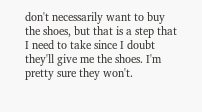don't necessarily want to buy the shoes, but that is a step that I need to take since I doubt they'll give me the shoes. I'm pretty sure they won't.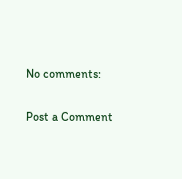No comments:

Post a Comment